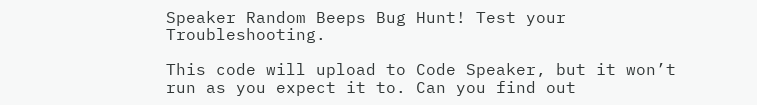Speaker Random Beeps Bug Hunt! Test your Troubleshooting.

This code will upload to Code Speaker, but it won’t run as you expect it to. Can you find out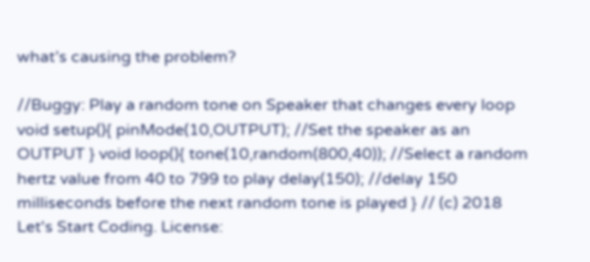what’s causing the problem?

//Buggy: Play a random tone on Speaker that changes every loop void setup(){ pinMode(10,OUTPUT); //Set the speaker as an OUTPUT } void loop(){ tone(10,random(800,40)); //Select a random hertz value from 40 to 799 to play delay(150); //delay 150 milliseconds before the next random tone is played } // (c) 2018 Let's Start Coding. License: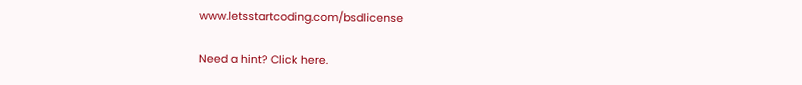www.letsstartcoding.com/bsdlicense

Need a hint? Click here.